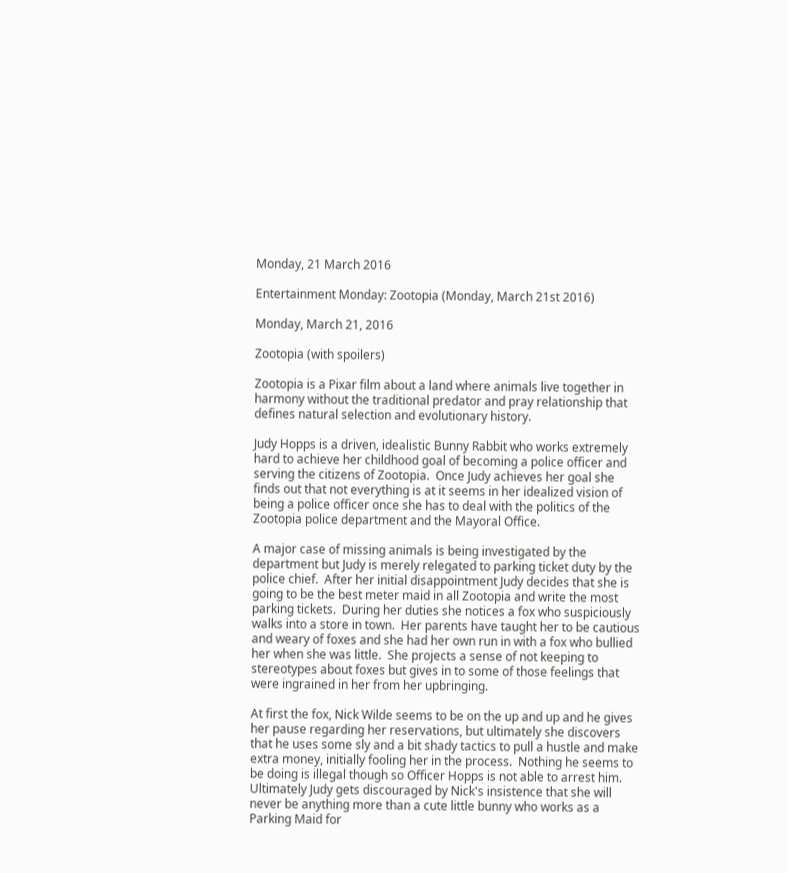Monday, 21 March 2016

Entertainment Monday: Zootopia (Monday, March 21st 2016)

Monday, March 21, 2016

Zootopia (with spoilers)

Zootopia is a Pixar film about a land where animals live together in harmony without the traditional predator and pray relationship that defines natural selection and evolutionary history.

Judy Hopps is a driven, idealistic Bunny Rabbit who works extremely hard to achieve her childhood goal of becoming a police officer and serving the citizens of Zootopia.  Once Judy achieves her goal she finds out that not everything is at it seems in her idealized vision of being a police officer once she has to deal with the politics of the Zootopia police department and the Mayoral Office.

A major case of missing animals is being investigated by the department but Judy is merely relegated to parking ticket duty by the police chief.  After her initial disappointment Judy decides that she is going to be the best meter maid in all Zootopia and write the most parking tickets.  During her duties she notices a fox who suspiciously walks into a store in town.  Her parents have taught her to be cautious and weary of foxes and she had her own run in with a fox who bullied her when she was little.  She projects a sense of not keeping to stereotypes about foxes but gives in to some of those feelings that were ingrained in her from her upbringing.

At first the fox, Nick Wilde seems to be on the up and up and he gives her pause regarding her reservations, but ultimately she discovers that he uses some sly and a bit shady tactics to pull a hustle and make extra money, initially fooling her in the process.  Nothing he seems to be doing is illegal though so Officer Hopps is not able to arrest him.  Ultimately Judy gets discouraged by Nick's insistence that she will never be anything more than a cute little bunny who works as a Parking Maid for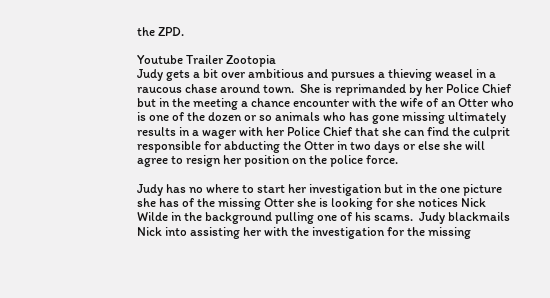the ZPD.

Youtube Trailer Zootopia
Judy gets a bit over ambitious and pursues a thieving weasel in a raucous chase around town.  She is reprimanded by her Police Chief but in the meeting a chance encounter with the wife of an Otter who is one of the dozen or so animals who has gone missing ultimately results in a wager with her Police Chief that she can find the culprit responsible for abducting the Otter in two days or else she will agree to resign her position on the police force.

Judy has no where to start her investigation but in the one picture she has of the missing Otter she is looking for she notices Nick Wilde in the background pulling one of his scams.  Judy blackmails Nick into assisting her with the investigation for the missing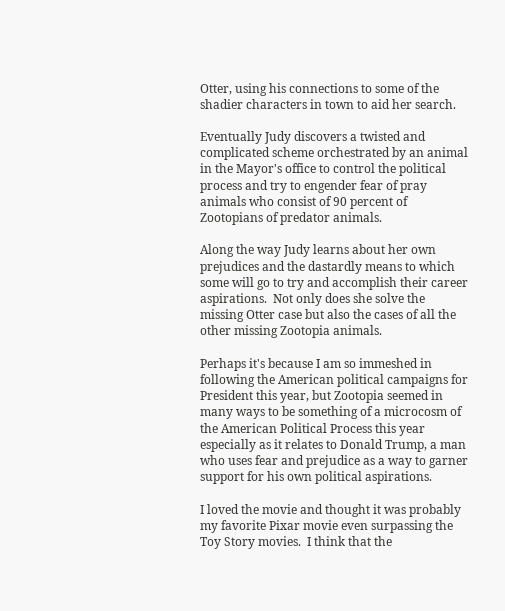Otter, using his connections to some of the shadier characters in town to aid her search.

Eventually Judy discovers a twisted and complicated scheme orchestrated by an animal in the Mayor's office to control the political process and try to engender fear of pray animals who consist of 90 percent of Zootopians of predator animals.

Along the way Judy learns about her own prejudices and the dastardly means to which some will go to try and accomplish their career aspirations.  Not only does she solve the missing Otter case but also the cases of all the other missing Zootopia animals.

Perhaps it's because I am so immeshed in following the American political campaigns for President this year, but Zootopia seemed in many ways to be something of a microcosm of the American Political Process this year especially as it relates to Donald Trump, a man who uses fear and prejudice as a way to garner support for his own political aspirations.

I loved the movie and thought it was probably my favorite Pixar movie even surpassing the Toy Story movies.  I think that the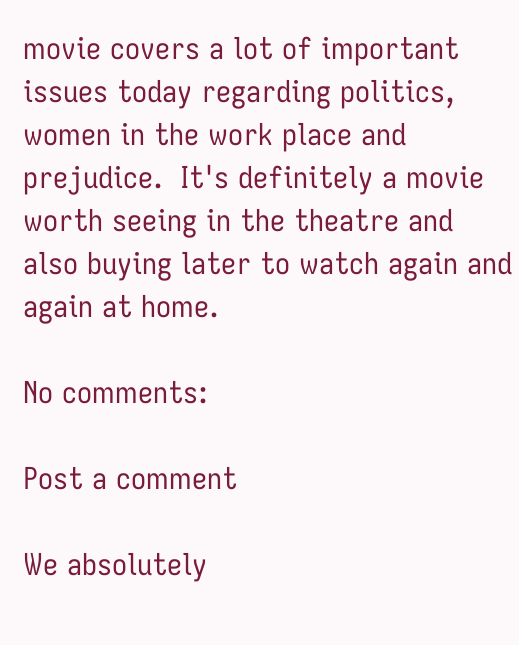movie covers a lot of important issues today regarding politics, women in the work place and prejudice.  It's definitely a movie worth seeing in the theatre and also buying later to watch again and again at home.

No comments:

Post a comment

We absolutely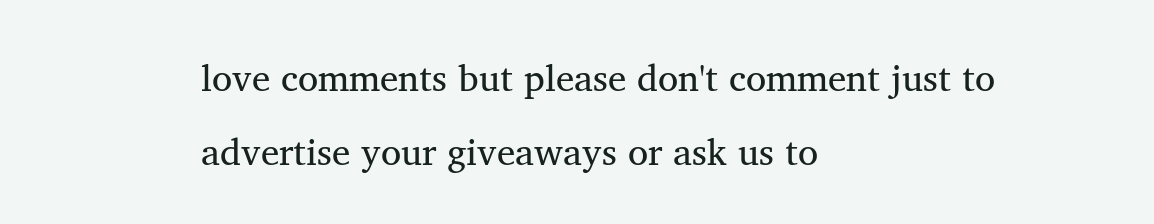love comments but please don't comment just to advertise your giveaways or ask us to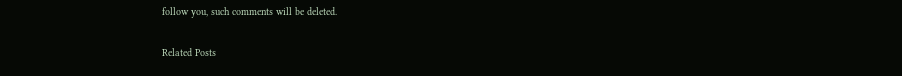follow you, such comments will be deleted.

Related Posts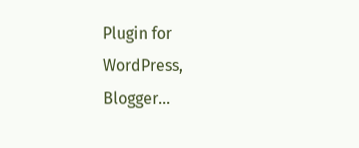Plugin for WordPress, Blogger...